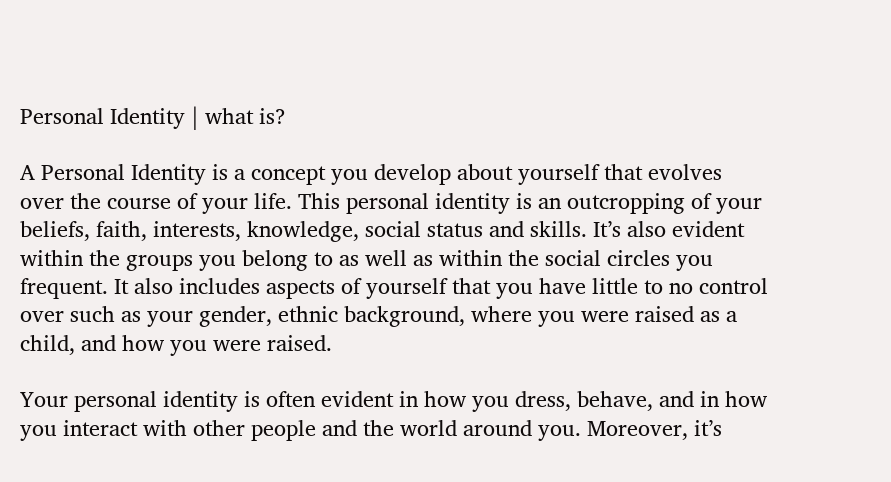Personal Identity | what is?

A Personal Identity is a concept you develop about yourself that evolves over the course of your life. This personal identity is an outcropping of your beliefs, faith, interests, knowledge, social status and skills. It’s also evident within the groups you belong to as well as within the social circles you frequent. It also includes aspects of yourself that you have little to no control over such as your gender, ethnic background, where you were raised as a child, and how you were raised.

Your personal identity is often evident in how you dress, behave, and in how you interact with other people and the world around you. Moreover, it’s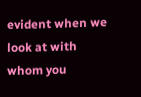evident when we look at with whom you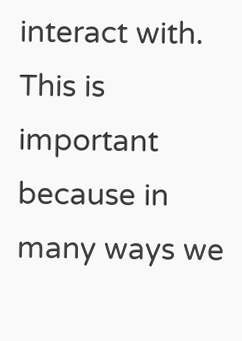interact with. This is important because in many ways we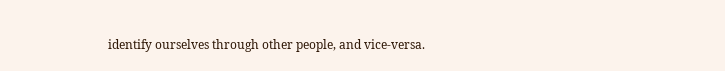identify ourselves through other people, and vice-versa.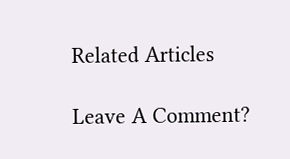Related Articles

Leave A Comment?